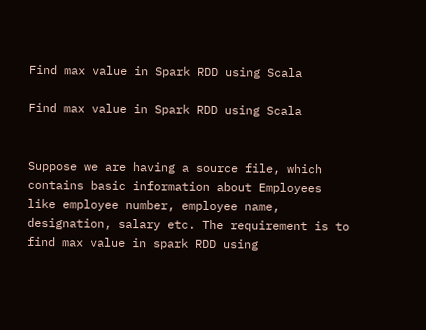Find max value in Spark RDD using Scala

Find max value in Spark RDD using Scala


Suppose we are having a source file, which contains basic information about Employees like employee number, employee name, designation, salary etc. The requirement is to find max value in spark RDD using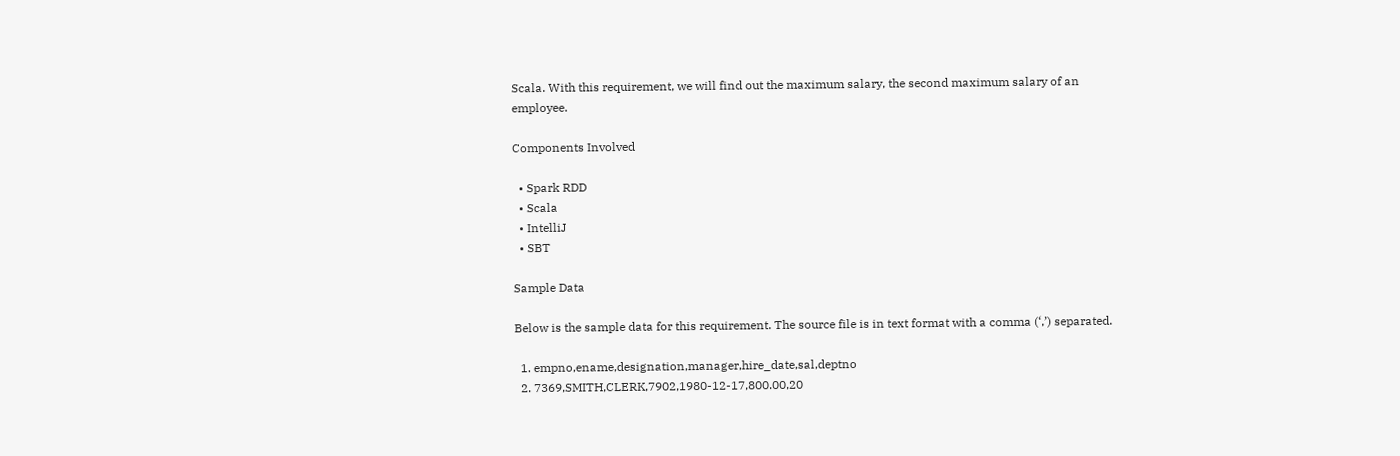Scala. With this requirement, we will find out the maximum salary, the second maximum salary of an employee.

Components Involved

  • Spark RDD
  • Scala
  • IntelliJ
  • SBT

Sample Data

Below is the sample data for this requirement. The source file is in text format with a comma (‘,’) separated.

  1. empno,ename,designation,manager,hire_date,sal,deptno
  2. 7369,SMITH,CLERK,7902,1980-12-17,800.00,20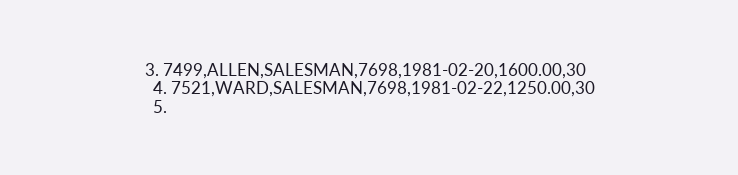3. 7499,ALLEN,SALESMAN,7698,1981-02-20,1600.00,30
  4. 7521,WARD,SALESMAN,7698,1981-02-22,1250.00,30
  5.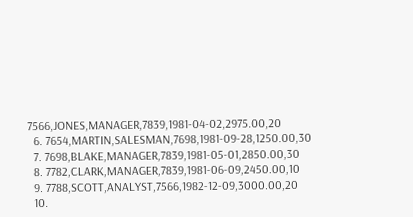7566,JONES,MANAGER,7839,1981-04-02,2975.00,20
  6. 7654,MARTIN,SALESMAN,7698,1981-09-28,1250.00,30
  7. 7698,BLAKE,MANAGER,7839,1981-05-01,2850.00,30
  8. 7782,CLARK,MANAGER,7839,1981-06-09,2450.00,10
  9. 7788,SCOTT,ANALYST,7566,1982-12-09,3000.00,20
  10.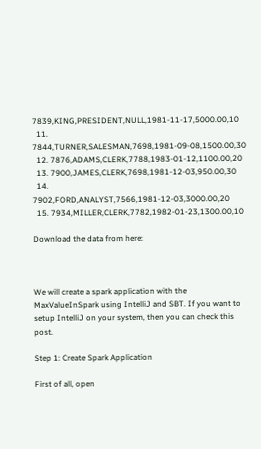7839,KING,PRESIDENT,NULL,1981-11-17,5000.00,10
  11. 7844,TURNER,SALESMAN,7698,1981-09-08,1500.00,30
  12. 7876,ADAMS,CLERK,7788,1983-01-12,1100.00,20
  13. 7900,JAMES,CLERK,7698,1981-12-03,950.00,30
  14. 7902,FORD,ANALYST,7566,1981-12-03,3000.00,20
  15. 7934,MILLER,CLERK,7782,1982-01-23,1300.00,10

Download the data from here:



We will create a spark application with the MaxValueInSpark using IntelliJ and SBT. If you want to setup IntelliJ on your system, then you can check this post.

Step 1: Create Spark Application

First of all, open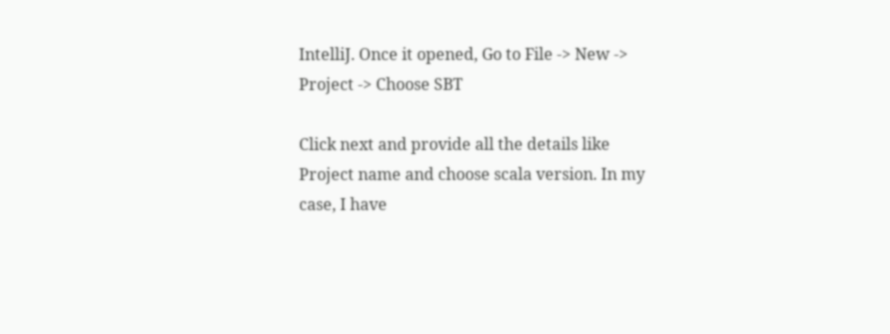IntelliJ. Once it opened, Go to File -> New -> Project -> Choose SBT

Click next and provide all the details like Project name and choose scala version. In my case, I have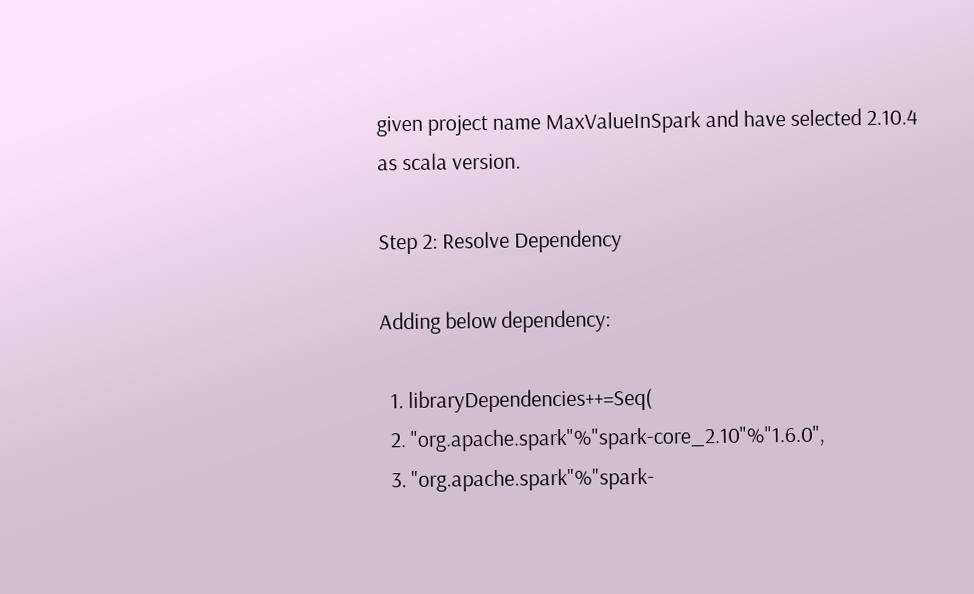given project name MaxValueInSpark and have selected 2.10.4 as scala version.

Step 2: Resolve Dependency

Adding below dependency:

  1. libraryDependencies++=Seq(
  2. "org.apache.spark"%"spark-core_2.10"%"1.6.0",
  3. "org.apache.spark"%"spark-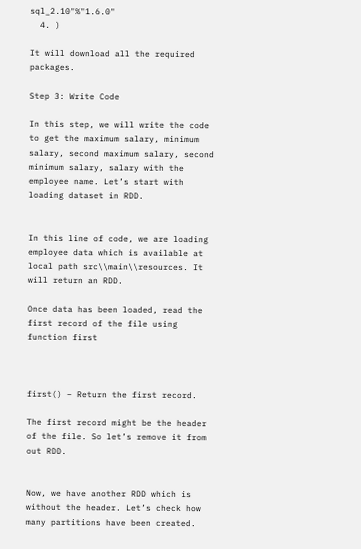sql_2.10"%"1.6.0"
  4. )

It will download all the required packages.

Step 3: Write Code

In this step, we will write the code to get the maximum salary, minimum salary, second maximum salary, second minimum salary, salary with the employee name. Let’s start with loading dataset in RDD.


In this line of code, we are loading employee data which is available at local path src\\main\\resources. It will return an RDD.

Once data has been loaded, read the first record of the file using function first



first() – Return the first record.

The first record might be the header of the file. So let’s remove it from out RDD.


Now, we have another RDD which is without the header. Let’s check how many partitions have been created.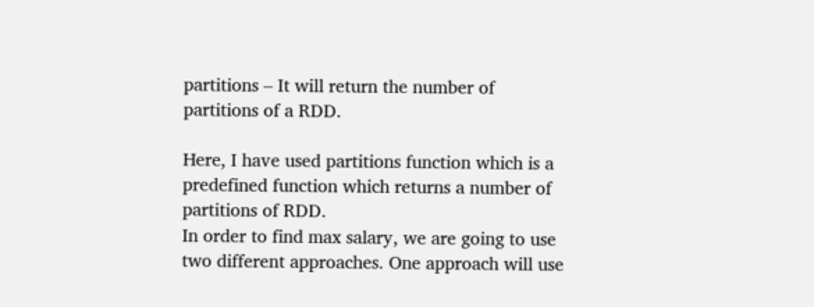partitions – It will return the number of partitions of a RDD.

Here, I have used partitions function which is a predefined function which returns a number of partitions of RDD.
In order to find max salary, we are going to use two different approaches. One approach will use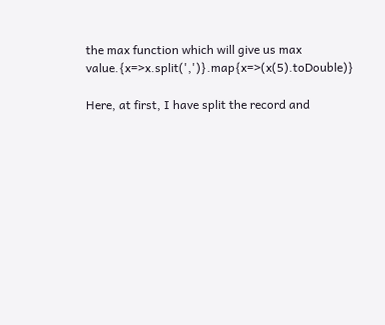the max function which will give us max value.{x=>x.split(',')}.map{x=>(x(5).toDouble)}

Here, at first, I have split the record and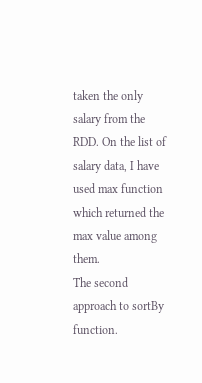taken the only salary from the RDD. On the list of salary data, I have used max function which returned the max value among them.
The second approach to sortBy function.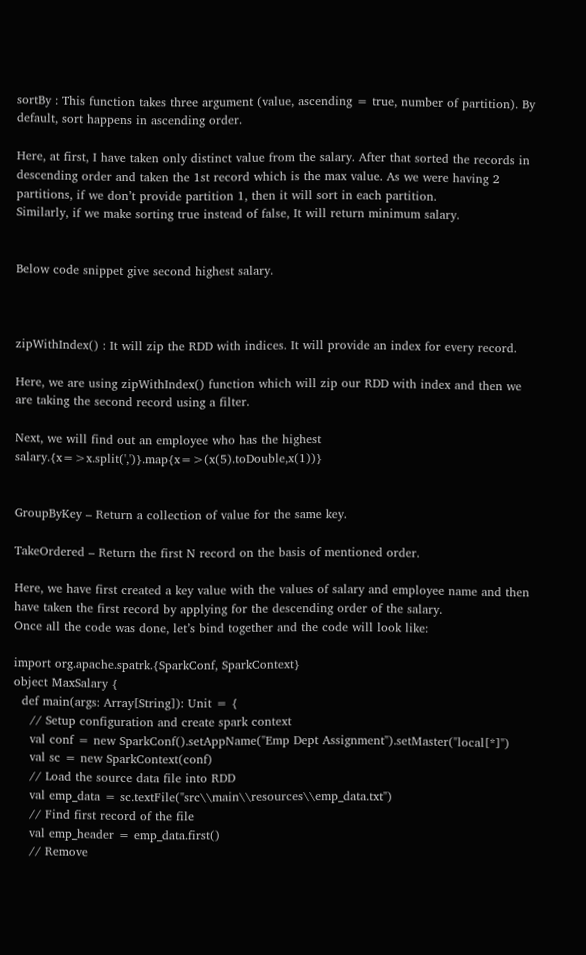sortBy : This function takes three argument (value, ascending = true, number of partition). By default, sort happens in ascending order.

Here, at first, I have taken only distinct value from the salary. After that sorted the records in descending order and taken the 1st record which is the max value. As we were having 2 partitions, if we don’t provide partition 1, then it will sort in each partition.
Similarly, if we make sorting true instead of false, It will return minimum salary.


Below code snippet give second highest salary.



zipWithIndex() : It will zip the RDD with indices. It will provide an index for every record.

Here, we are using zipWithIndex() function which will zip our RDD with index and then we are taking the second record using a filter.

Next, we will find out an employee who has the highest salary.{x=>x.split(',')}.map{x=>(x(5).toDouble,x(1))}


GroupByKey – Return a collection of value for the same key.

TakeOrdered – Return the first N record on the basis of mentioned order.

Here, we have first created a key value with the values of salary and employee name and then have taken the first record by applying for the descending order of the salary.
Once all the code was done, let’s bind together and the code will look like:

import org.apache.spatrk.{SparkConf, SparkContext}
object MaxSalary {
  def main(args: Array[String]): Unit = {
    // Setup configuration and create spark context
    val conf = new SparkConf().setAppName("Emp Dept Assignment").setMaster("local[*]")
    val sc = new SparkContext(conf)
    // Load the source data file into RDD
    val emp_data = sc.textFile("src\\main\\resources\\emp_data.txt")
    // Find first record of the file
    val emp_header = emp_data.first()
    // Remove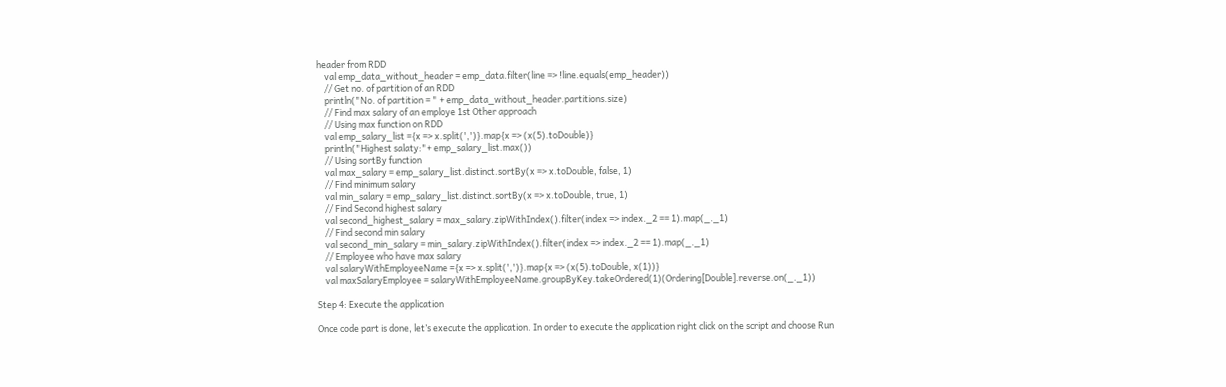header from RDD
    val emp_data_without_header = emp_data.filter(line => !line.equals(emp_header))
    // Get no. of partition of an RDD
    println("No. of partition = " + emp_data_without_header.partitions.size)
    // Find max salary of an employe 1st Other approach
    // Using max function on RDD
    val emp_salary_list ={x => x.split(',')}.map{x => (x(5).toDouble)}
    println("Highest salaty:"+ emp_salary_list.max())
    // Using sortBy function
    val max_salary = emp_salary_list.distinct.sortBy(x => x.toDouble, false, 1)
    // Find minimum salary
    val min_salary = emp_salary_list.distinct.sortBy(x => x.toDouble, true, 1)
    // Find Second highest salary
    val second_highest_salary = max_salary.zipWithIndex().filter(index => index._2 == 1).map(_._1)
    // Find second min salary
    val second_min_salary = min_salary.zipWithIndex().filter(index => index._2 == 1).map(_._1)
    // Employee who have max salary
    val salaryWithEmployeeName ={x => x.split(',')}.map{x => (x(5).toDouble, x(1))}
    val maxSalaryEmployee = salaryWithEmployeeName.groupByKey.takeOrdered(1)(Ordering[Double].reverse.on(_._1))

Step 4: Execute the application

Once code part is done, let’s execute the application. In order to execute the application right click on the script and choose Run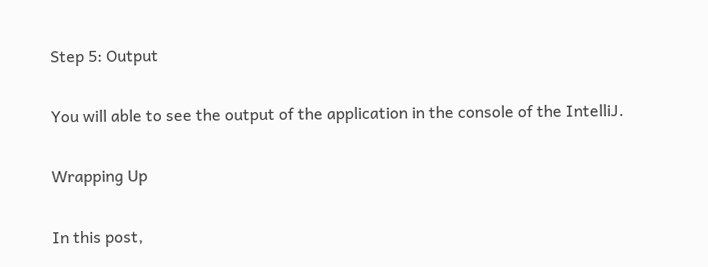Step 5: Output

You will able to see the output of the application in the console of the IntelliJ.

Wrapping Up

In this post,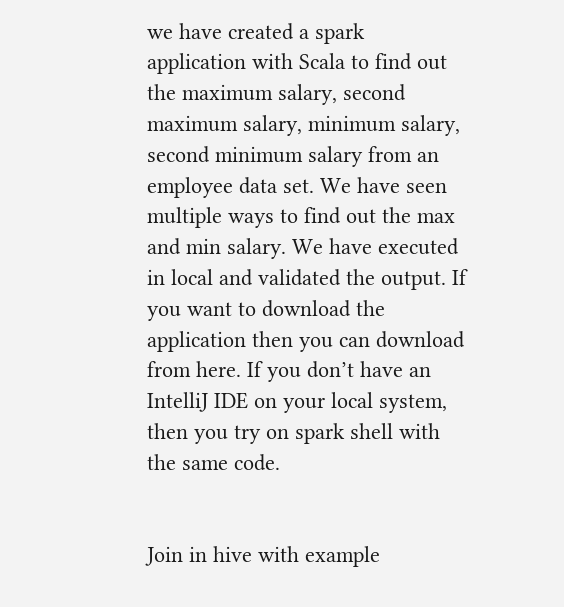we have created a spark application with Scala to find out the maximum salary, second maximum salary, minimum salary, second minimum salary from an employee data set. We have seen multiple ways to find out the max and min salary. We have executed in local and validated the output. If you want to download the application then you can download from here. If you don’t have an IntelliJ IDE on your local system, then you try on spark shell with the same code.


Join in hive with example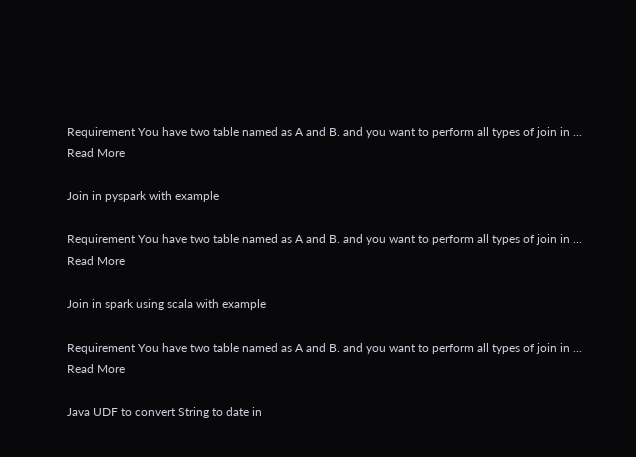Requirement You have two table named as A and B. and you want to perform all types of join in ...
Read More

Join in pyspark with example

Requirement You have two table named as A and B. and you want to perform all types of join in ...
Read More

Join in spark using scala with example

Requirement You have two table named as A and B. and you want to perform all types of join in ...
Read More

Java UDF to convert String to date in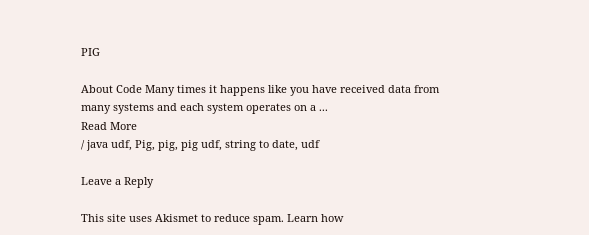PIG

About Code Many times it happens like you have received data from many systems and each system operates on a ...
Read More
/ java udf, Pig, pig, pig udf, string to date, udf

Leave a Reply

This site uses Akismet to reduce spam. Learn how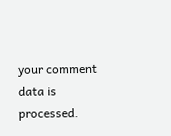your comment data is processed.